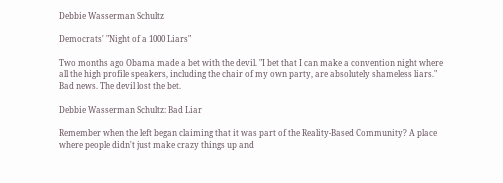Debbie Wasserman Schultz

Democrats' "Night of a 1000 Liars"

Two months ago Obama made a bet with the devil. "I bet that I can make a convention night where all the high profile speakers, including the chair of my own party, are absolutely shameless liars." Bad news. The devil lost the bet.

Debbie Wasserman Schultz: Bad Liar

Remember when the left began claiming that it was part of the Reality-Based Community? A place where people didn't just make crazy things up and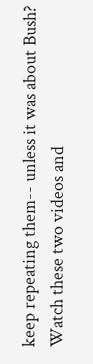keep repeating them-- unless it was about Bush? Watch these two videos and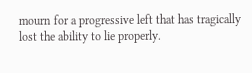mourn for a progressive left that has tragically lost the ability to lie properly.